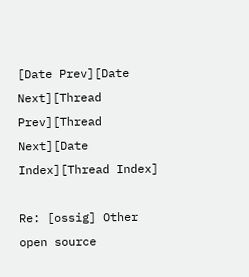[Date Prev][Date Next][Thread Prev][Thread Next][Date Index][Thread Index]

Re: [ossig] Other open source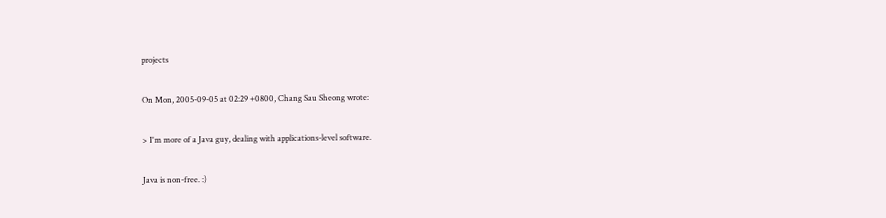projects

On Mon, 2005-09-05 at 02:29 +0800, Chang Sau Sheong wrote:

> I'm more of a Java guy, dealing with applications-level software.

Java is non-free. :)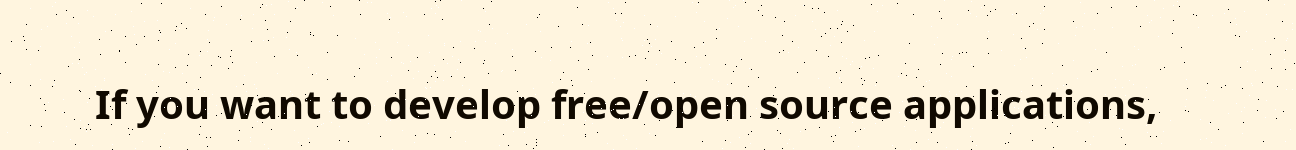If you want to develop free/open source applications,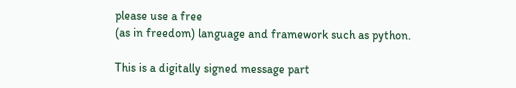please use a free
(as in freedom) language and framework such as python.

This is a digitally signed message part